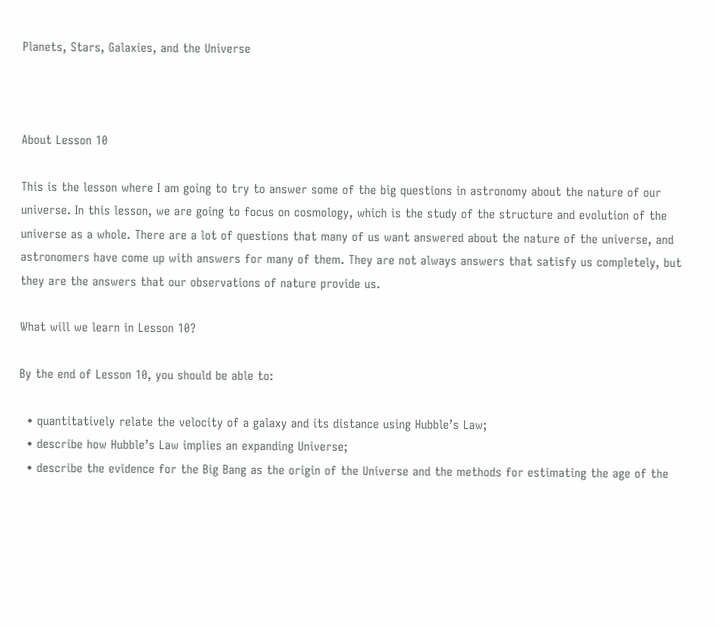Planets, Stars, Galaxies, and the Universe



About Lesson 10

This is the lesson where I am going to try to answer some of the big questions in astronomy about the nature of our universe. In this lesson, we are going to focus on cosmology, which is the study of the structure and evolution of the universe as a whole. There are a lot of questions that many of us want answered about the nature of the universe, and astronomers have come up with answers for many of them. They are not always answers that satisfy us completely, but they are the answers that our observations of nature provide us.

What will we learn in Lesson 10?

By the end of Lesson 10, you should be able to:

  • quantitatively relate the velocity of a galaxy and its distance using Hubble’s Law;
  • describe how Hubble’s Law implies an expanding Universe;
  • describe the evidence for the Big Bang as the origin of the Universe and the methods for estimating the age of the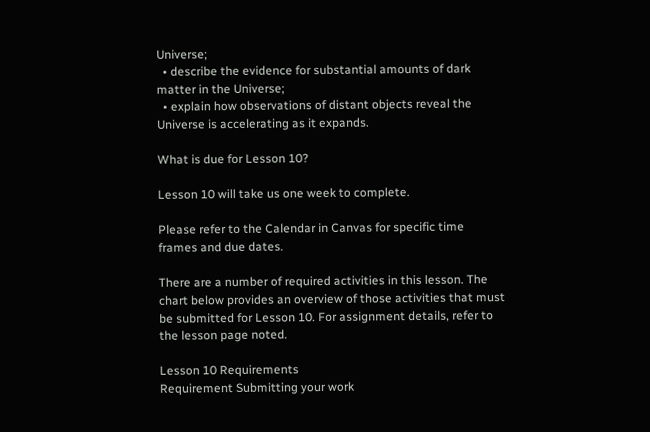Universe;
  • describe the evidence for substantial amounts of dark matter in the Universe;
  • explain how observations of distant objects reveal the Universe is accelerating as it expands.

What is due for Lesson 10?

Lesson 10 will take us one week to complete.

Please refer to the Calendar in Canvas for specific time frames and due dates.

There are a number of required activities in this lesson. The chart below provides an overview of those activities that must be submitted for Lesson 10. For assignment details, refer to the lesson page noted.

Lesson 10 Requirements
Requirement Submitting your work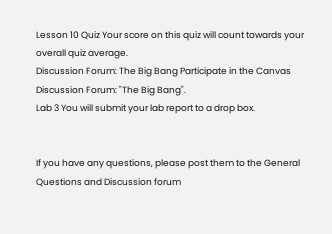Lesson 10 Quiz Your score on this quiz will count towards your overall quiz average.
Discussion Forum: The Big Bang Participate in the Canvas Discussion Forum: "The Big Bang".
Lab 3 You will submit your lab report to a drop box.


If you have any questions, please post them to the General Questions and Discussion forum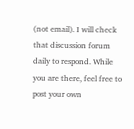(not email). I will check that discussion forum daily to respond. While you are there, feel free to post your own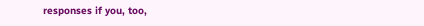responses if you, too,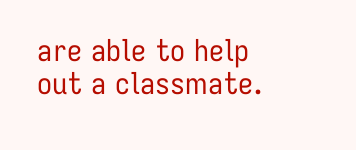are able to help out a classmate.